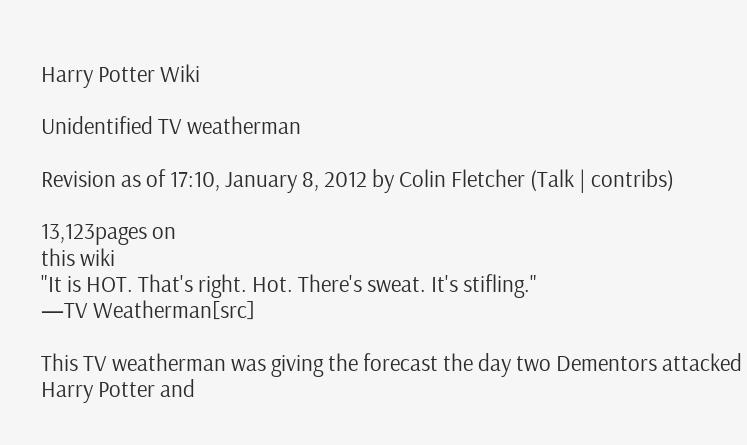Harry Potter Wiki

Unidentified TV weatherman

Revision as of 17:10, January 8, 2012 by Colin Fletcher (Talk | contribs)

13,123pages on
this wiki
"It is HOT. That's right. Hot. There's sweat. It's stifling."
—TV Weatherman[src]

This TV weatherman was giving the forecast the day two Dementors attacked Harry Potter and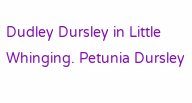Dudley Dursley in Little Whinging. Petunia Dursley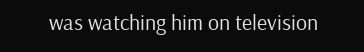was watching him on television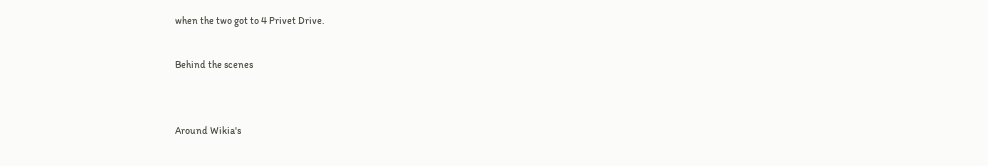when the two got to 4 Privet Drive.

Behind the scenes


Around Wikia's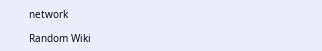network

Random Wiki